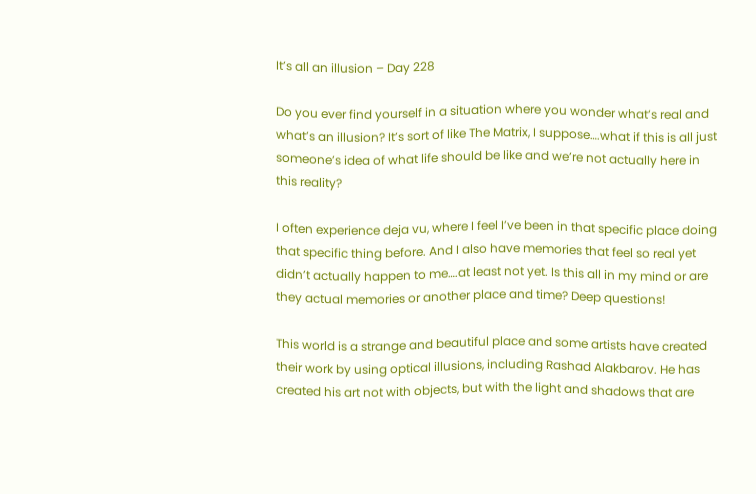It’s all an illusion – Day 228

Do you ever find yourself in a situation where you wonder what’s real and what’s an illusion? It’s sort of like The Matrix, I suppose….what if this is all just someone’s idea of what life should be like and we’re not actually here in this reality?

I often experience deja vu, where I feel I’ve been in that specific place doing that specific thing before. And I also have memories that feel so real yet didn’t actually happen to me….at least not yet. Is this all in my mind or are they actual memories or another place and time? Deep questions!

This world is a strange and beautiful place and some artists have created their work by using optical illusions, including Rashad Alakbarov. He has created his art not with objects, but with the light and shadows that are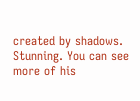created by shadows. Stunning. You can see more of his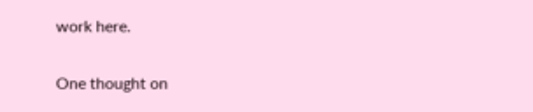work here.


One thought on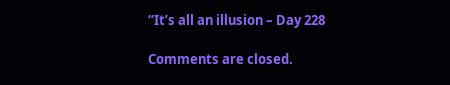“It’s all an illusion – Day 228

Comments are closed.